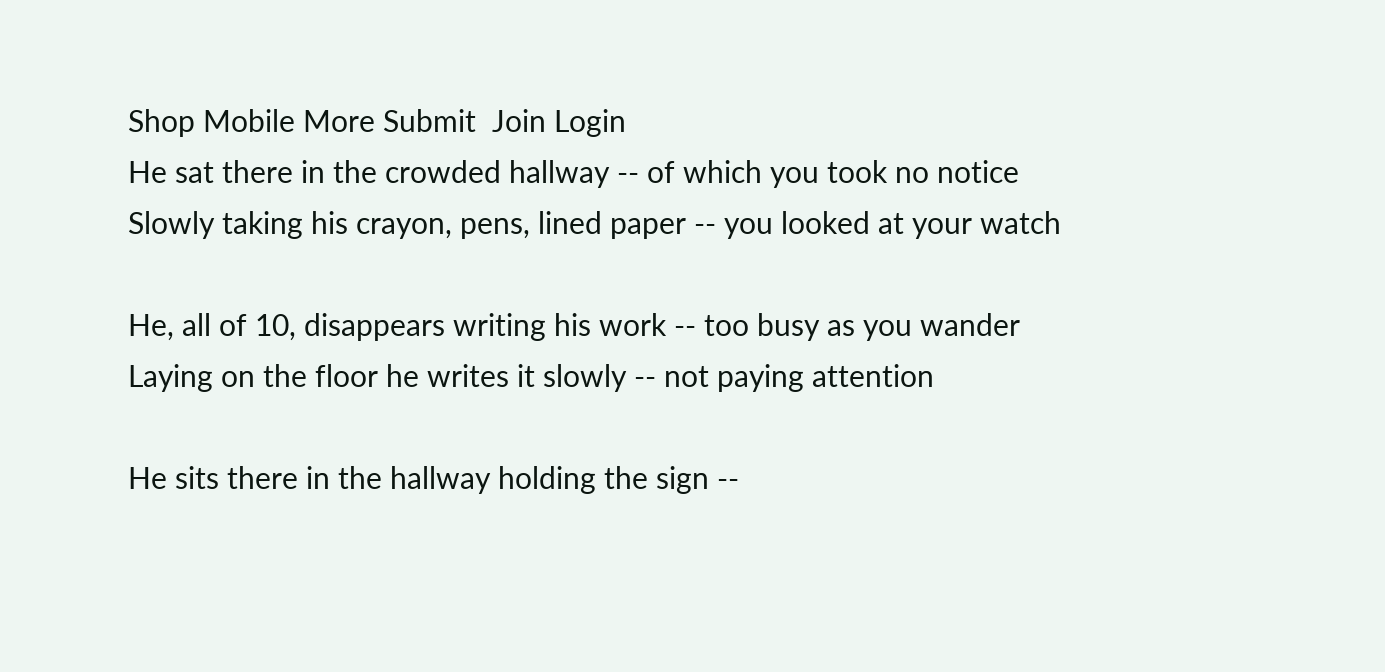Shop Mobile More Submit  Join Login
He sat there in the crowded hallway -- of which you took no notice
Slowly taking his crayon, pens, lined paper -- you looked at your watch

He, all of 10, disappears writing his work -- too busy as you wander
Laying on the floor he writes it slowly -- not paying attention

He sits there in the hallway holding the sign --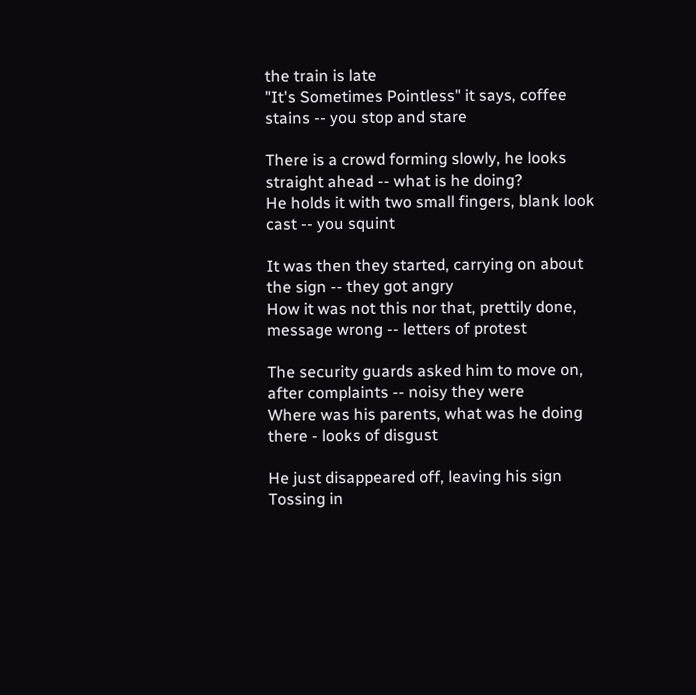the train is late
"It's Sometimes Pointless" it says, coffee stains -- you stop and stare

There is a crowd forming slowly, he looks straight ahead -- what is he doing?
He holds it with two small fingers, blank look cast -- you squint

It was then they started, carrying on about the sign -- they got angry
How it was not this nor that, prettily done, message wrong -- letters of protest

The security guards asked him to move on, after complaints -- noisy they were
Where was his parents, what was he doing there - looks of disgust

He just disappeared off, leaving his sign
Tossing in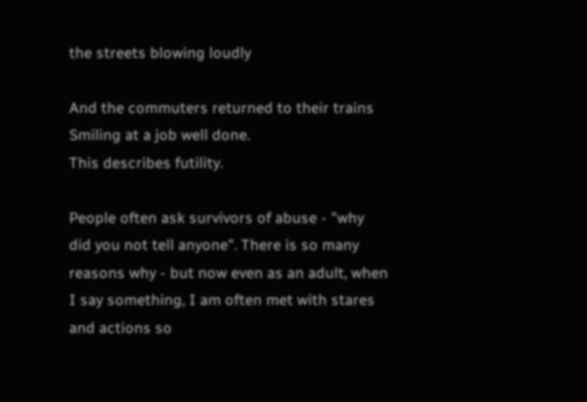the streets blowing loudly

And the commuters returned to their trains
Smiling at a job well done.
This describes futility.

People often ask survivors of abuse - "why did you not tell anyone". There is so many reasons why - but now even as an adult, when I say something, I am often met with stares and actions so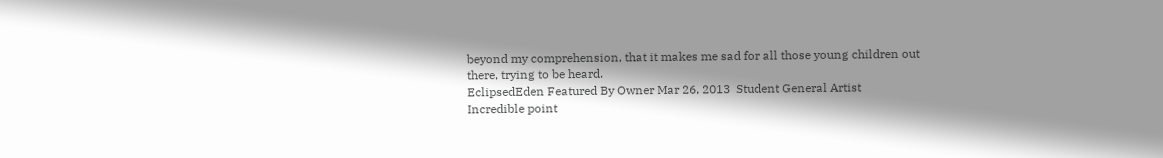beyond my comprehension, that it makes me sad for all those young children out there, trying to be heard.
EclipsedEden Featured By Owner Mar 26, 2013  Student General Artist
Incredible point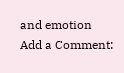and emotion
Add a Comment: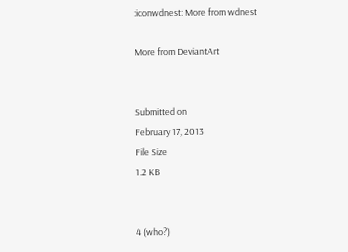:iconwdnest: More from wdnest

More from DeviantArt


Submitted on
February 17, 2013
File Size
1.2 KB


4 (who?)